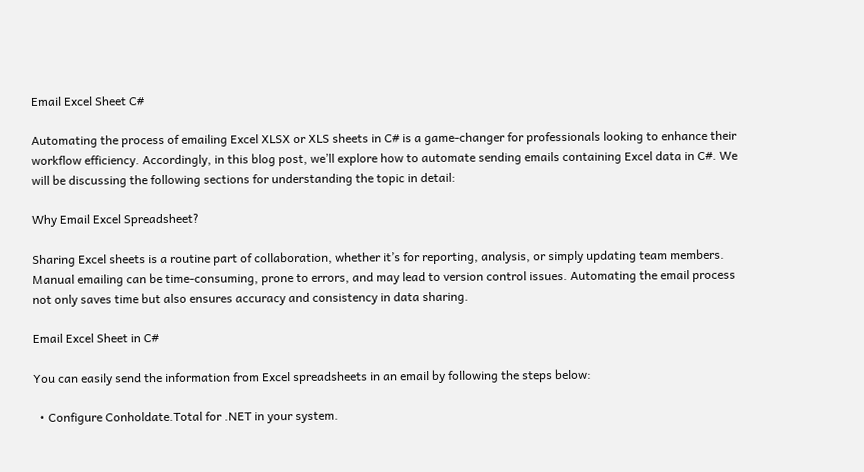Email Excel Sheet C#

Automating the process of emailing Excel XLSX or XLS sheets in C# is a game-changer for professionals looking to enhance their workflow efficiency. Accordingly, in this blog post, we’ll explore how to automate sending emails containing Excel data in C#. We will be discussing the following sections for understanding the topic in detail:

Why Email Excel Spreadsheet?

Sharing Excel sheets is a routine part of collaboration, whether it’s for reporting, analysis, or simply updating team members. Manual emailing can be time-consuming, prone to errors, and may lead to version control issues. Automating the email process not only saves time but also ensures accuracy and consistency in data sharing.

Email Excel Sheet in C#

You can easily send the information from Excel spreadsheets in an email by following the steps below:

  • Configure Conholdate.Total for .NET in your system.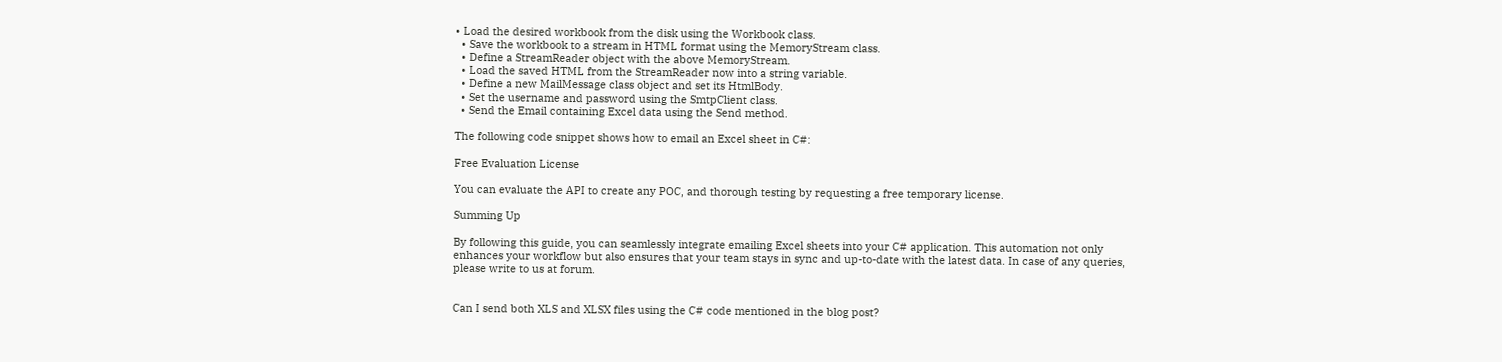• Load the desired workbook from the disk using the Workbook class.
  • Save the workbook to a stream in HTML format using the MemoryStream class.
  • Define a StreamReader object with the above MemoryStream.
  • Load the saved HTML from the StreamReader now into a string variable.
  • Define a new MailMessage class object and set its HtmlBody.
  • Set the username and password using the SmtpClient class.
  • Send the Email containing Excel data using the Send method.

The following code snippet shows how to email an Excel sheet in C#:

Free Evaluation License

You can evaluate the API to create any POC, and thorough testing by requesting a free temporary license.

Summing Up

By following this guide, you can seamlessly integrate emailing Excel sheets into your C# application. This automation not only enhances your workflow but also ensures that your team stays in sync and up-to-date with the latest data. In case of any queries, please write to us at forum.


Can I send both XLS and XLSX files using the C# code mentioned in the blog post?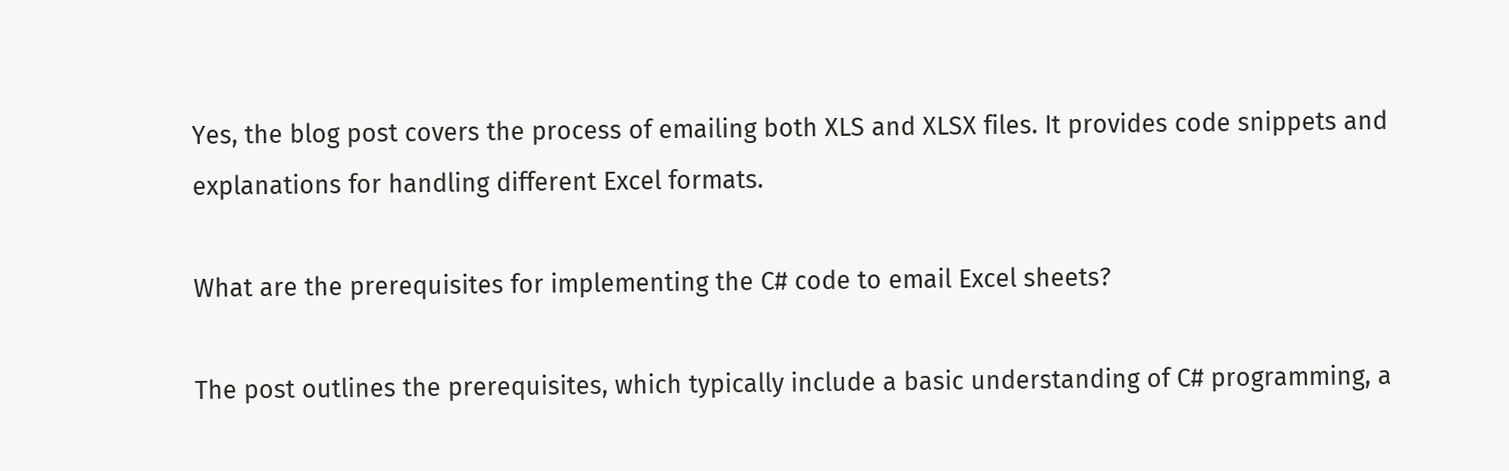Yes, the blog post covers the process of emailing both XLS and XLSX files. It provides code snippets and explanations for handling different Excel formats.

What are the prerequisites for implementing the C# code to email Excel sheets?

The post outlines the prerequisites, which typically include a basic understanding of C# programming, a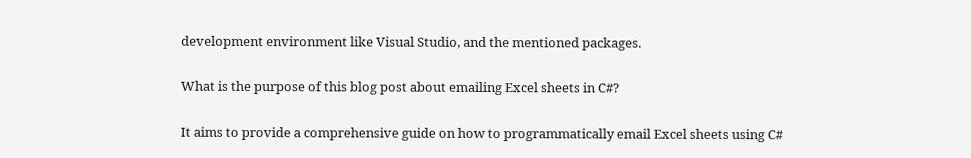development environment like Visual Studio, and the mentioned packages.

What is the purpose of this blog post about emailing Excel sheets in C#?

It aims to provide a comprehensive guide on how to programmatically email Excel sheets using C#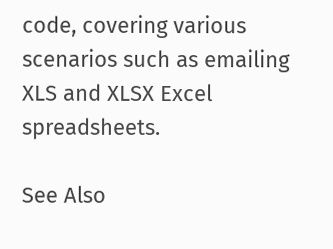code, covering various scenarios such as emailing XLS and XLSX Excel spreadsheets.

See Also